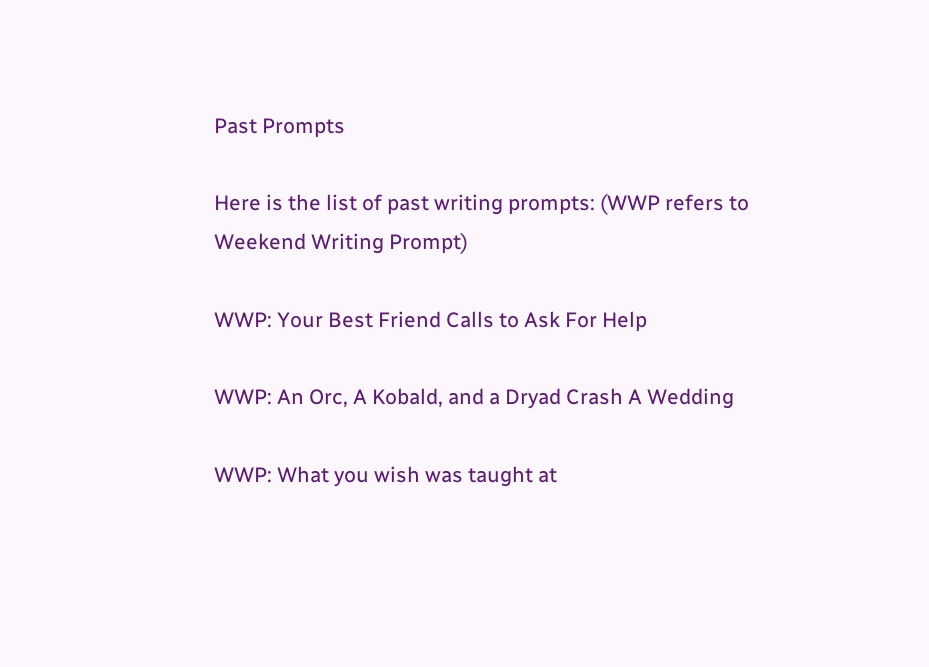Past Prompts

Here is the list of past writing prompts: (WWP refers to Weekend Writing Prompt)

WWP: Your Best Friend Calls to Ask For Help

WWP: An Orc, A Kobald, and a Dryad Crash A Wedding

WWP: What you wish was taught at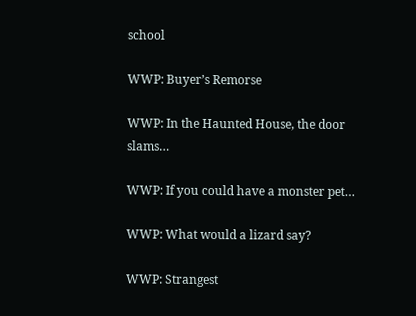school

WWP: Buyer’s Remorse

WWP: In the Haunted House, the door slams…

WWP: If you could have a monster pet…

WWP: What would a lizard say?

WWP: Strangest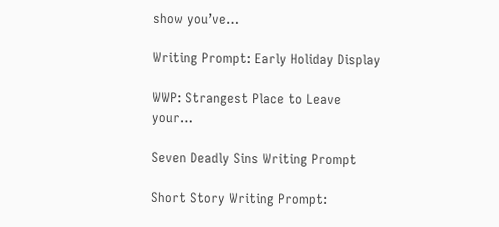show you’ve…

Writing Prompt: Early Holiday Display

WWP: Strangest Place to Leave your…

Seven Deadly Sins Writing Prompt

Short Story Writing Prompt: